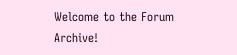Welcome to the Forum Archive!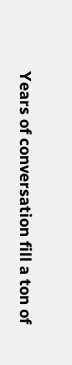Years of conversation fill a ton of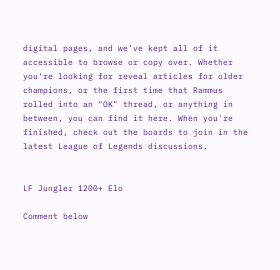digital pages, and we've kept all of it accessible to browse or copy over. Whether you're looking for reveal articles for older champions, or the first time that Rammus rolled into an "OK" thread, or anything in between, you can find it here. When you're finished, check out the boards to join in the latest League of Legends discussions.


LF Jungler 1200+ Elo

Comment below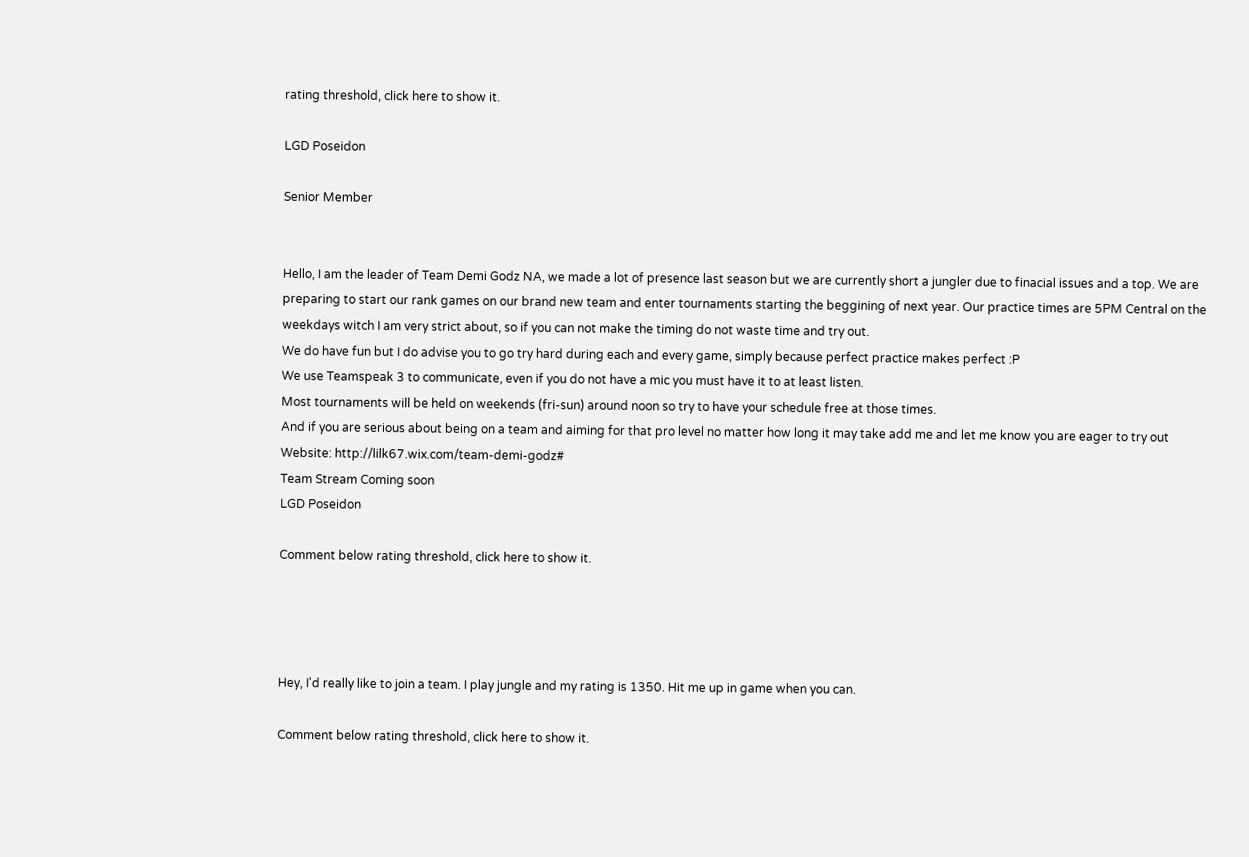rating threshold, click here to show it.

LGD Poseidon

Senior Member


Hello, I am the leader of Team Demi Godz NA, we made a lot of presence last season but we are currently short a jungler due to finacial issues and a top. We are preparing to start our rank games on our brand new team and enter tournaments starting the beggining of next year. Our practice times are 5PM Central on the weekdays witch I am very strict about, so if you can not make the timing do not waste time and try out.
We do have fun but I do advise you to go try hard during each and every game, simply because perfect practice makes perfect :P
We use Teamspeak 3 to communicate, even if you do not have a mic you must have it to at least listen.
Most tournaments will be held on weekends (fri-sun) around noon so try to have your schedule free at those times.
And if you are serious about being on a team and aiming for that pro level no matter how long it may take add me and let me know you are eager to try out
Website: http://lilk67.wix.com/team-demi-godz#
Team Stream Coming soon
LGD Poseidon

Comment below rating threshold, click here to show it.




Hey, I'd really like to join a team. I play jungle and my rating is 1350. Hit me up in game when you can.

Comment below rating threshold, click here to show it.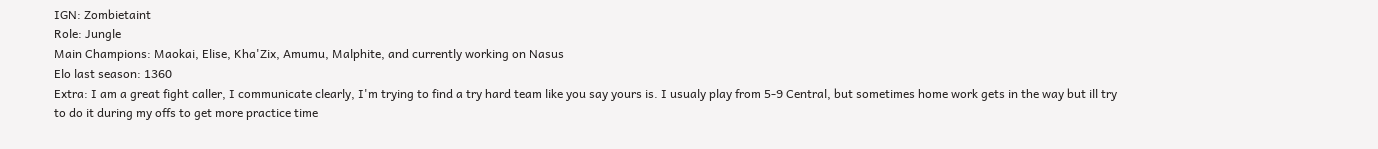IGN: Zombietaint
Role: Jungle
Main Champions: Maokai, Elise, Kha'Zix, Amumu, Malphite, and currently working on Nasus
Elo last season: 1360
Extra: I am a great fight caller, I communicate clearly, I'm trying to find a try hard team like you say yours is. I usualy play from 5-9 Central, but sometimes home work gets in the way but ill try to do it during my offs to get more practice time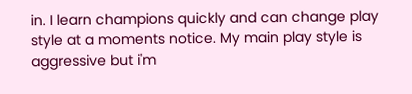in. I learn champions quickly and can change play style at a moments notice. My main play style is aggressive but i'm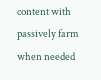content with passively farm when needed